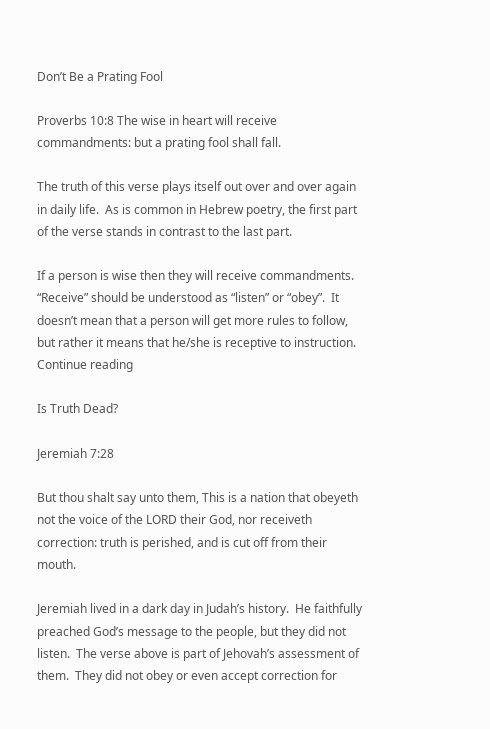Don’t Be a Prating Fool

Proverbs 10:8 The wise in heart will receive commandments: but a prating fool shall fall.

The truth of this verse plays itself out over and over again in daily life.  As is common in Hebrew poetry, the first part of the verse stands in contrast to the last part.

If a person is wise then they will receive commandments.  “Receive” should be understood as “listen” or “obey”.  It doesn’t mean that a person will get more rules to follow, but rather it means that he/she is receptive to instruction. Continue reading

Is Truth Dead?

Jeremiah 7:28

But thou shalt say unto them, This is a nation that obeyeth not the voice of the LORD their God, nor receiveth correction: truth is perished, and is cut off from their mouth.

Jeremiah lived in a dark day in Judah’s history.  He faithfully preached God’s message to the people, but they did not listen.  The verse above is part of Jehovah’s assessment of them.  They did not obey or even accept correction for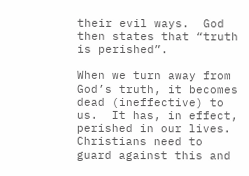their evil ways.  God then states that “truth is perished”.

When we turn away from God’s truth, it becomes dead (ineffective) to us.  It has, in effect, perished in our lives.  Christians need to guard against this and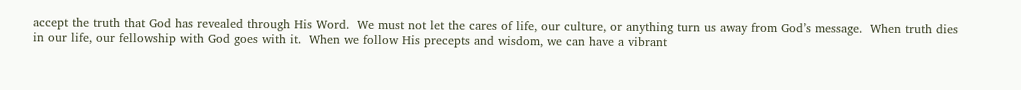accept the truth that God has revealed through His Word.  We must not let the cares of life, our culture, or anything turn us away from God’s message.  When truth dies in our life, our fellowship with God goes with it.  When we follow His precepts and wisdom, we can have a vibrant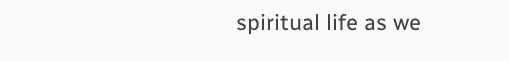spiritual life as we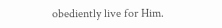obediently live for Him.